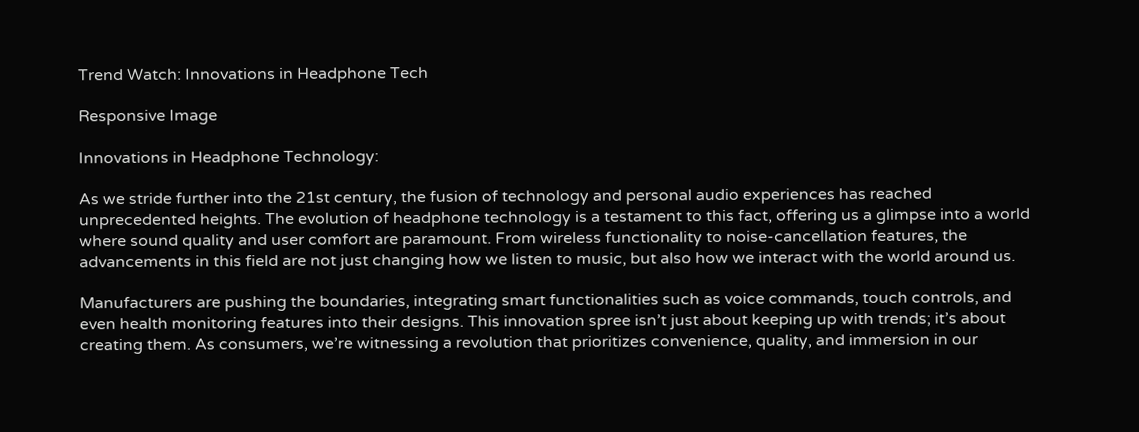Trend Watch: Innovations in Headphone Tech

Responsive Image

Innovations in Headphone Technology:

As we stride further into the 21st century, the fusion of technology and personal audio experiences has reached unprecedented heights. The evolution of headphone technology is a testament to this fact, offering us a glimpse into a world where sound quality and user comfort are paramount. From wireless functionality to noise-cancellation features, the advancements in this field are not just changing how we listen to music, but also how we interact with the world around us.

Manufacturers are pushing the boundaries, integrating smart functionalities such as voice commands, touch controls, and even health monitoring features into their designs. This innovation spree isn’t just about keeping up with trends; it’s about creating them. As consumers, we’re witnessing a revolution that prioritizes convenience, quality, and immersion in our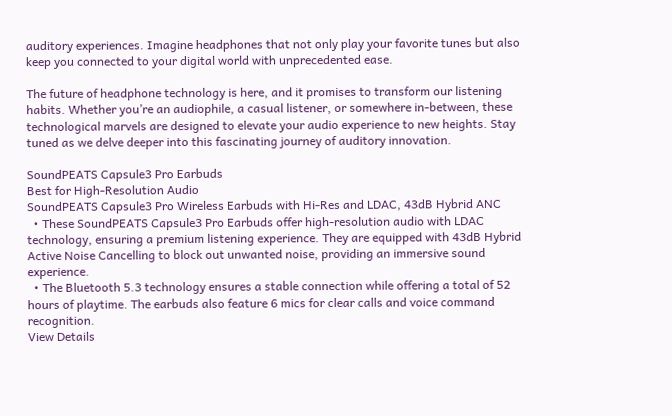auditory experiences. Imagine headphones that not only play your favorite tunes but also keep you connected to your digital world with unprecedented ease.

The future of headphone technology is here, and it promises to transform our listening habits. Whether you’re an audiophile, a casual listener, or somewhere in-between, these technological marvels are designed to elevate your audio experience to new heights. Stay tuned as we delve deeper into this fascinating journey of auditory innovation.

SoundPEATS Capsule3 Pro Earbuds
Best for High-Resolution Audio
SoundPEATS Capsule3 Pro Wireless Earbuds with Hi-Res and LDAC, 43dB Hybrid ANC
  • These SoundPEATS Capsule3 Pro Earbuds offer high-resolution audio with LDAC technology, ensuring a premium listening experience. They are equipped with 43dB Hybrid Active Noise Cancelling to block out unwanted noise, providing an immersive sound experience.
  • The Bluetooth 5.3 technology ensures a stable connection while offering a total of 52 hours of playtime. The earbuds also feature 6 mics for clear calls and voice command recognition.
View Details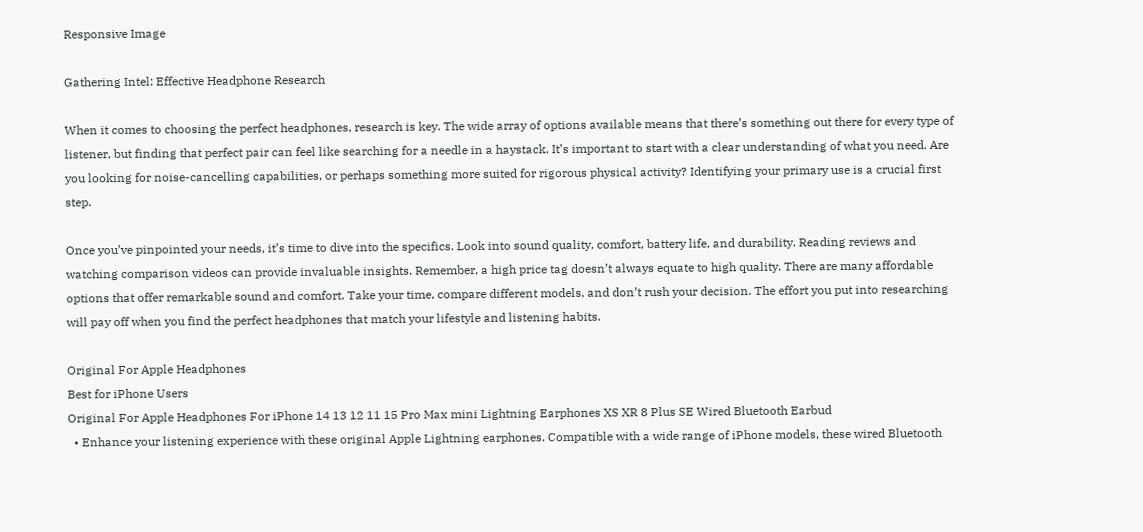Responsive Image

Gathering Intel: Effective Headphone Research

When it comes to choosing the perfect headphones, research is key. The wide array of options available means that there’s something out there for every type of listener, but finding that perfect pair can feel like searching for a needle in a haystack. It’s important to start with a clear understanding of what you need. Are you looking for noise-cancelling capabilities, or perhaps something more suited for rigorous physical activity? Identifying your primary use is a crucial first step.

Once you’ve pinpointed your needs, it’s time to dive into the specifics. Look into sound quality, comfort, battery life, and durability. Reading reviews and watching comparison videos can provide invaluable insights. Remember, a high price tag doesn’t always equate to high quality. There are many affordable options that offer remarkable sound and comfort. Take your time, compare different models, and don’t rush your decision. The effort you put into researching will pay off when you find the perfect headphones that match your lifestyle and listening habits.

Original For Apple Headphones
Best for iPhone Users
Original For Apple Headphones For iPhone 14 13 12 11 15 Pro Max mini Lightning Earphones XS XR 8 Plus SE Wired Bluetooth Earbud
  • Enhance your listening experience with these original Apple Lightning earphones. Compatible with a wide range of iPhone models, these wired Bluetooth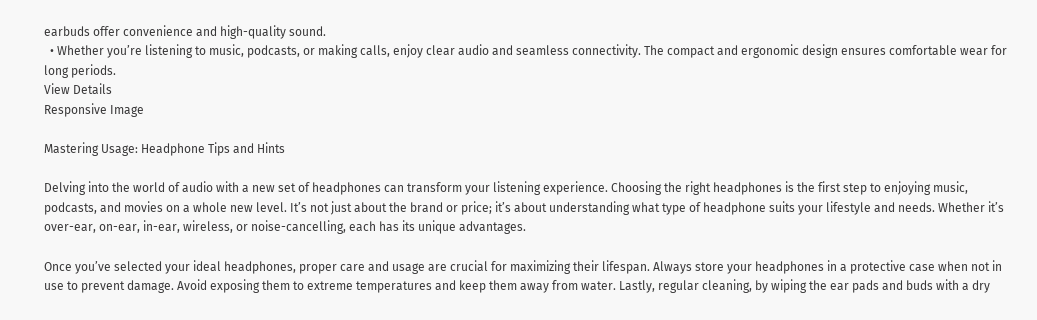earbuds offer convenience and high-quality sound.
  • Whether you’re listening to music, podcasts, or making calls, enjoy clear audio and seamless connectivity. The compact and ergonomic design ensures comfortable wear for long periods.
View Details
Responsive Image

Mastering Usage: Headphone Tips and Hints

Delving into the world of audio with a new set of headphones can transform your listening experience. Choosing the right headphones is the first step to enjoying music, podcasts, and movies on a whole new level. It’s not just about the brand or price; it’s about understanding what type of headphone suits your lifestyle and needs. Whether it’s over-ear, on-ear, in-ear, wireless, or noise-cancelling, each has its unique advantages.

Once you’ve selected your ideal headphones, proper care and usage are crucial for maximizing their lifespan. Always store your headphones in a protective case when not in use to prevent damage. Avoid exposing them to extreme temperatures and keep them away from water. Lastly, regular cleaning, by wiping the ear pads and buds with a dry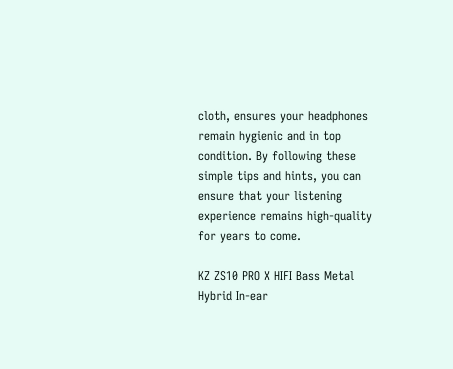cloth, ensures your headphones remain hygienic and in top condition. By following these simple tips and hints, you can ensure that your listening experience remains high-quality for years to come.

KZ ZS10 PRO X HIFI Bass Metal Hybrid In-ear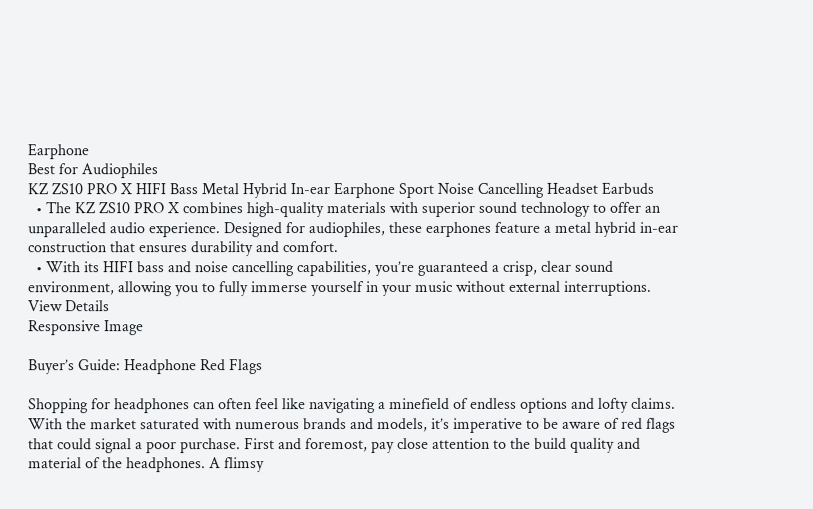Earphone
Best for Audiophiles
KZ ZS10 PRO X HIFI Bass Metal Hybrid In-ear Earphone Sport Noise Cancelling Headset Earbuds
  • The KZ ZS10 PRO X combines high-quality materials with superior sound technology to offer an unparalleled audio experience. Designed for audiophiles, these earphones feature a metal hybrid in-ear construction that ensures durability and comfort.
  • With its HIFI bass and noise cancelling capabilities, you’re guaranteed a crisp, clear sound environment, allowing you to fully immerse yourself in your music without external interruptions.
View Details
Responsive Image

Buyer’s Guide: Headphone Red Flags

Shopping for headphones can often feel like navigating a minefield of endless options and lofty claims. With the market saturated with numerous brands and models, it’s imperative to be aware of red flags that could signal a poor purchase. First and foremost, pay close attention to the build quality and material of the headphones. A flimsy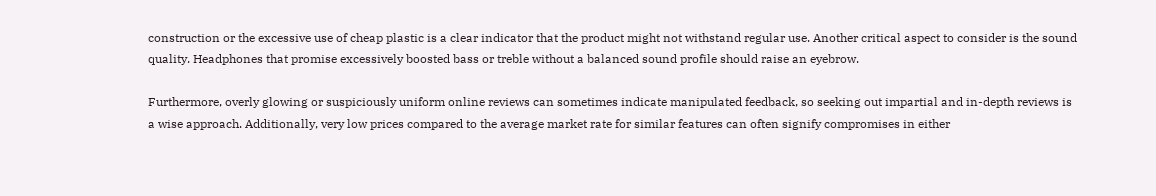construction or the excessive use of cheap plastic is a clear indicator that the product might not withstand regular use. Another critical aspect to consider is the sound quality. Headphones that promise excessively boosted bass or treble without a balanced sound profile should raise an eyebrow.

Furthermore, overly glowing or suspiciously uniform online reviews can sometimes indicate manipulated feedback, so seeking out impartial and in-depth reviews is a wise approach. Additionally, very low prices compared to the average market rate for similar features can often signify compromises in either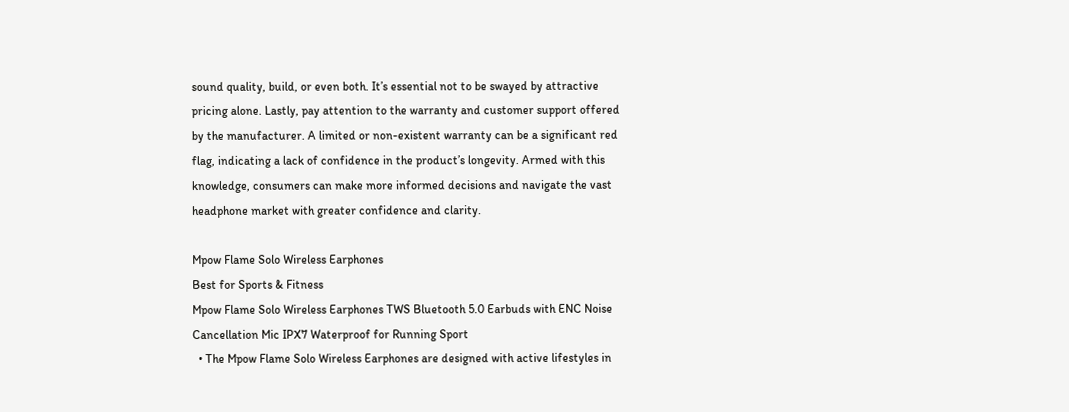sound quality, build, or even both. It’s essential not to be swayed by attractive pricing alone. Lastly, pay attention to the warranty and customer support offered by the manufacturer. A limited or non-existent warranty can be a significant red flag, indicating a lack of confidence in the product’s longevity. Armed with this knowledge, consumers can make more informed decisions and navigate the vast headphone market with greater confidence and clarity.

Mpow Flame Solo Wireless Earphones
Best for Sports & Fitness
Mpow Flame Solo Wireless Earphones TWS Bluetooth 5.0 Earbuds with ENC Noise Cancellation Mic IPX7 Waterproof for Running Sport
  • The Mpow Flame Solo Wireless Earphones are designed with active lifestyles in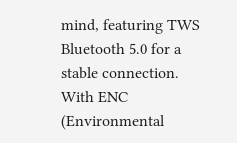mind, featuring TWS Bluetooth 5.0 for a stable connection. With ENC (Environmental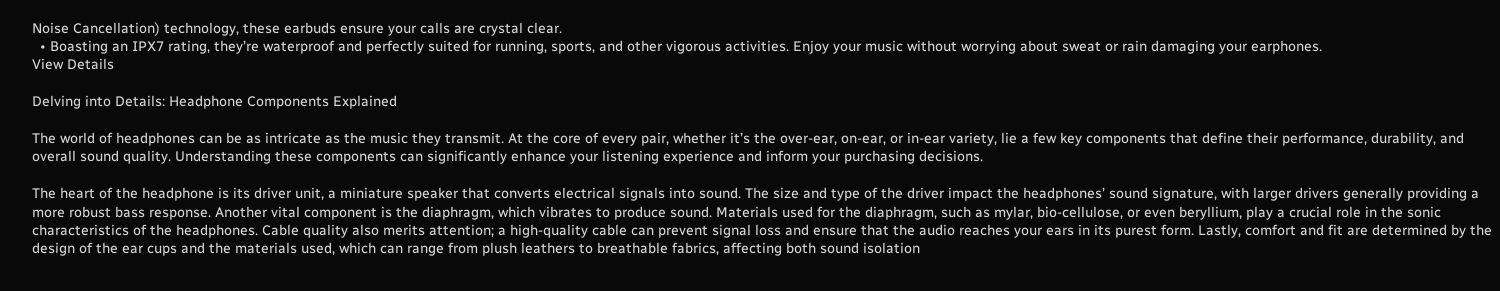Noise Cancellation) technology, these earbuds ensure your calls are crystal clear.
  • Boasting an IPX7 rating, they’re waterproof and perfectly suited for running, sports, and other vigorous activities. Enjoy your music without worrying about sweat or rain damaging your earphones.
View Details

Delving into Details: Headphone Components Explained

The world of headphones can be as intricate as the music they transmit. At the core of every pair, whether it’s the over-ear, on-ear, or in-ear variety, lie a few key components that define their performance, durability, and overall sound quality. Understanding these components can significantly enhance your listening experience and inform your purchasing decisions.

The heart of the headphone is its driver unit, a miniature speaker that converts electrical signals into sound. The size and type of the driver impact the headphones’ sound signature, with larger drivers generally providing a more robust bass response. Another vital component is the diaphragm, which vibrates to produce sound. Materials used for the diaphragm, such as mylar, bio-cellulose, or even beryllium, play a crucial role in the sonic characteristics of the headphones. Cable quality also merits attention; a high-quality cable can prevent signal loss and ensure that the audio reaches your ears in its purest form. Lastly, comfort and fit are determined by the design of the ear cups and the materials used, which can range from plush leathers to breathable fabrics, affecting both sound isolation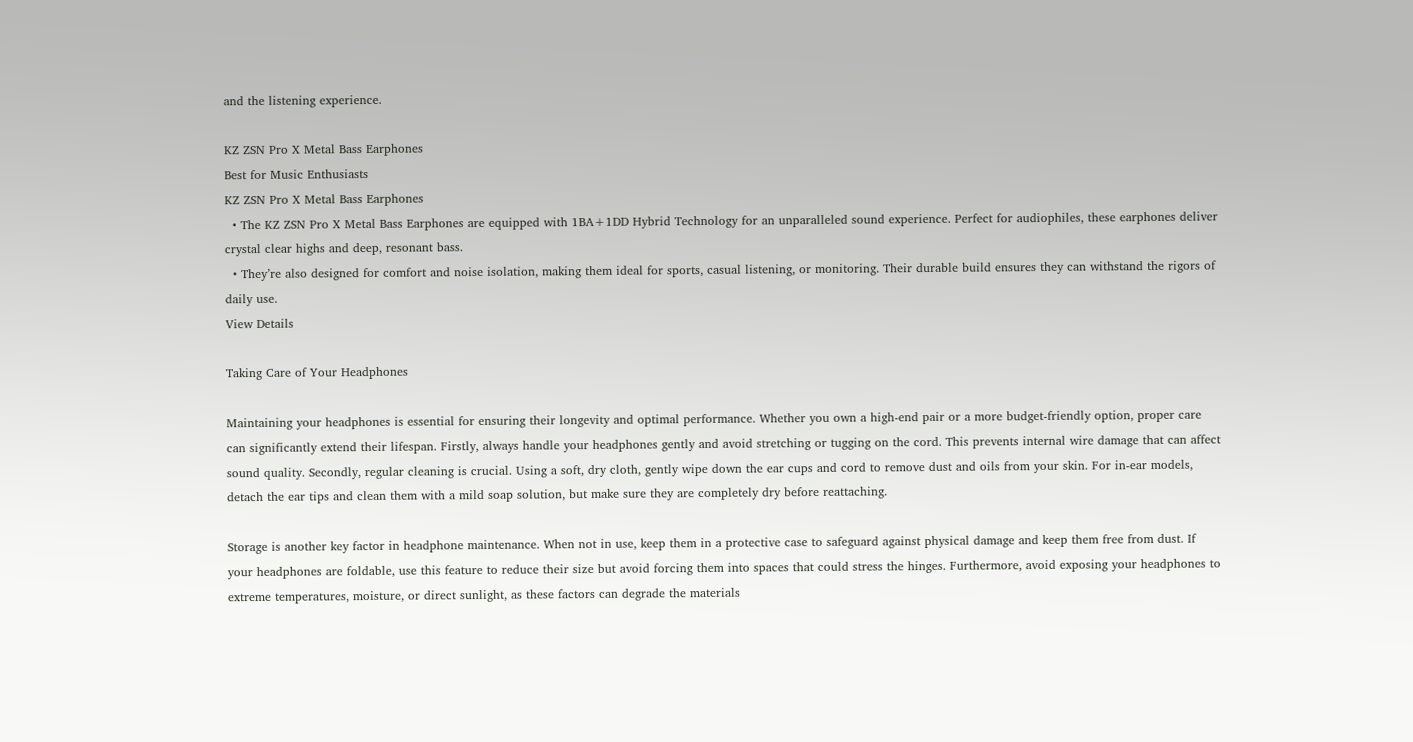and the listening experience.

KZ ZSN Pro X Metal Bass Earphones
Best for Music Enthusiasts
KZ ZSN Pro X Metal Bass Earphones
  • The KZ ZSN Pro X Metal Bass Earphones are equipped with 1BA+1DD Hybrid Technology for an unparalleled sound experience. Perfect for audiophiles, these earphones deliver crystal clear highs and deep, resonant bass.
  • They’re also designed for comfort and noise isolation, making them ideal for sports, casual listening, or monitoring. Their durable build ensures they can withstand the rigors of daily use.
View Details

Taking Care of Your Headphones

Maintaining your headphones is essential for ensuring their longevity and optimal performance. Whether you own a high-end pair or a more budget-friendly option, proper care can significantly extend their lifespan. Firstly, always handle your headphones gently and avoid stretching or tugging on the cord. This prevents internal wire damage that can affect sound quality. Secondly, regular cleaning is crucial. Using a soft, dry cloth, gently wipe down the ear cups and cord to remove dust and oils from your skin. For in-ear models, detach the ear tips and clean them with a mild soap solution, but make sure they are completely dry before reattaching.

Storage is another key factor in headphone maintenance. When not in use, keep them in a protective case to safeguard against physical damage and keep them free from dust. If your headphones are foldable, use this feature to reduce their size but avoid forcing them into spaces that could stress the hinges. Furthermore, avoid exposing your headphones to extreme temperatures, moisture, or direct sunlight, as these factors can degrade the materials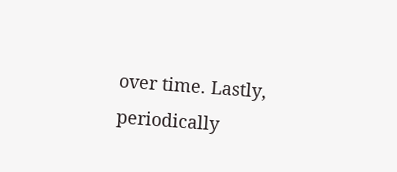over time. Lastly, periodically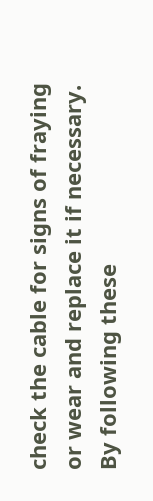check the cable for signs of fraying or wear and replace it if necessary. By following these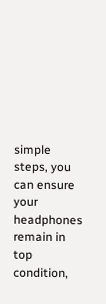simple steps, you can ensure your headphones remain in top condition,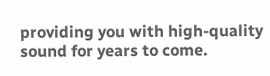providing you with high-quality sound for years to come.